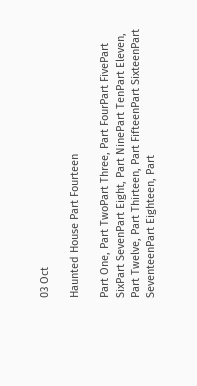03 Oct

Haunted House Part Fourteen

Part One, Part TwoPart Three, Part FourPart FivePart SixPart SevenPart Eight, Part NinePart TenPart Eleven, Part Twelve, Part Thirteen, Part FifteenPart SixteenPart SeventeenPart Eighteen, Part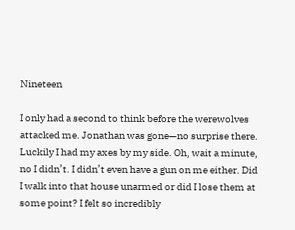Nineteen

I only had a second to think before the werewolves attacked me. Jonathan was gone—no surprise there. Luckily I had my axes by my side. Oh, wait a minute, no I didn’t. I didn’t even have a gun on me either. Did I walk into that house unarmed or did I lose them at some point? I felt so incredibly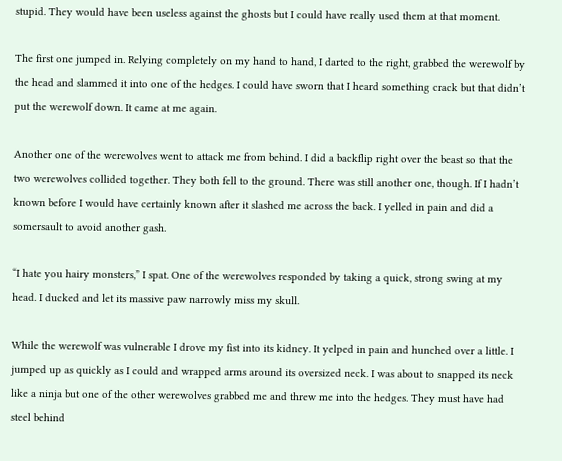stupid. They would have been useless against the ghosts but I could have really used them at that moment.

The first one jumped in. Relying completely on my hand to hand, I darted to the right, grabbed the werewolf by the head and slammed it into one of the hedges. I could have sworn that I heard something crack but that didn’t put the werewolf down. It came at me again.

Another one of the werewolves went to attack me from behind. I did a backflip right over the beast so that the two werewolves collided together. They both fell to the ground. There was still another one, though. If I hadn’t known before I would have certainly known after it slashed me across the back. I yelled in pain and did a somersault to avoid another gash.

“I hate you hairy monsters,” I spat. One of the werewolves responded by taking a quick, strong swing at my head. I ducked and let its massive paw narrowly miss my skull.

While the werewolf was vulnerable I drove my fist into its kidney. It yelped in pain and hunched over a little. I jumped up as quickly as I could and wrapped arms around its oversized neck. I was about to snapped its neck like a ninja but one of the other werewolves grabbed me and threw me into the hedges. They must have had steel behind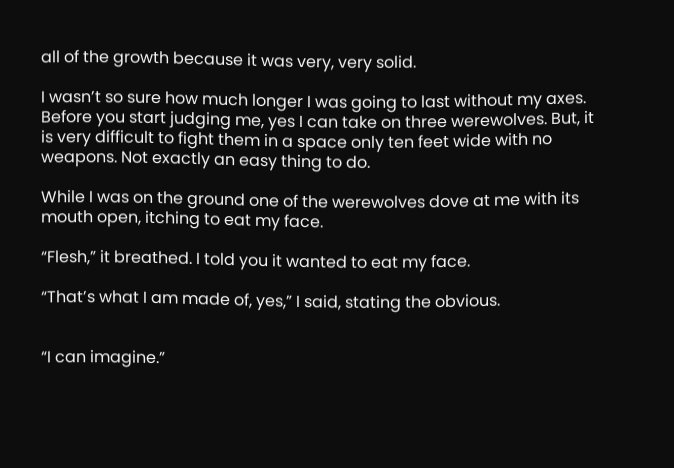all of the growth because it was very, very solid.

I wasn’t so sure how much longer I was going to last without my axes. Before you start judging me, yes I can take on three werewolves. But, it is very difficult to fight them in a space only ten feet wide with no weapons. Not exactly an easy thing to do.

While I was on the ground one of the werewolves dove at me with its mouth open, itching to eat my face.

“Flesh,” it breathed. I told you it wanted to eat my face.

“That’s what I am made of, yes,” I said, stating the obvious.


“I can imagine.”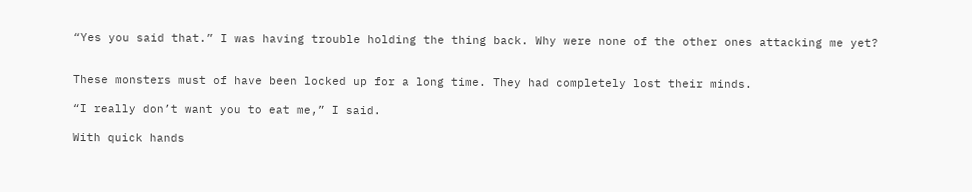“Yes you said that.” I was having trouble holding the thing back. Why were none of the other ones attacking me yet?


These monsters must of have been locked up for a long time. They had completely lost their minds.

“I really don’t want you to eat me,” I said.

With quick hands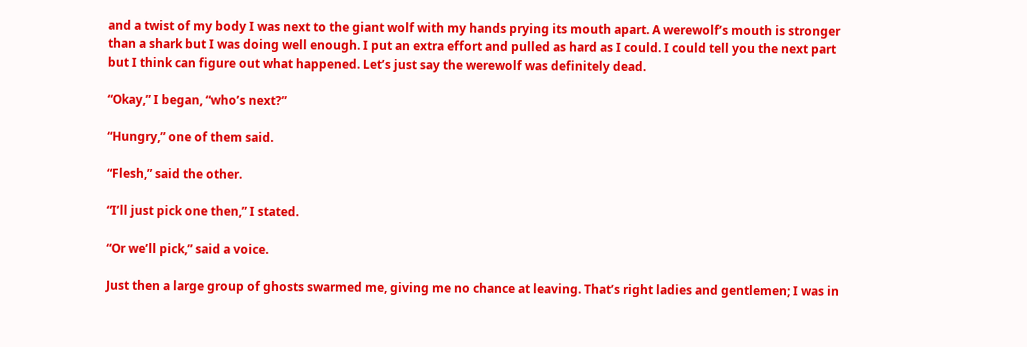and a twist of my body I was next to the giant wolf with my hands prying its mouth apart. A werewolf’s mouth is stronger than a shark but I was doing well enough. I put an extra effort and pulled as hard as I could. I could tell you the next part but I think can figure out what happened. Let’s just say the werewolf was definitely dead.

“Okay,” I began, “who’s next?”

“Hungry,” one of them said.

“Flesh,” said the other.

“I’ll just pick one then,” I stated.

“Or we’ll pick,” said a voice.

Just then a large group of ghosts swarmed me, giving me no chance at leaving. That’s right ladies and gentlemen; I was in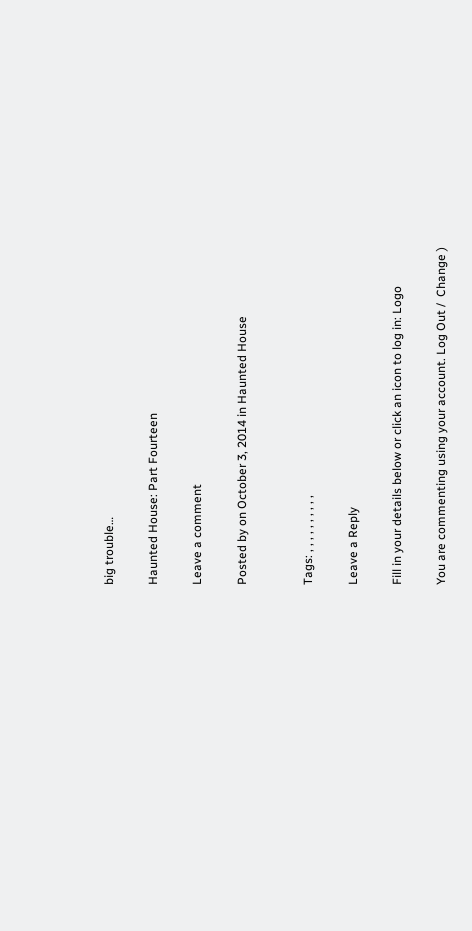big trouble…

Haunted House: Part Fourteen

Leave a comment

Posted by on October 3, 2014 in Haunted House


Tags: , , , , , , , , , ,

Leave a Reply

Fill in your details below or click an icon to log in: Logo

You are commenting using your account. Log Out /  Change )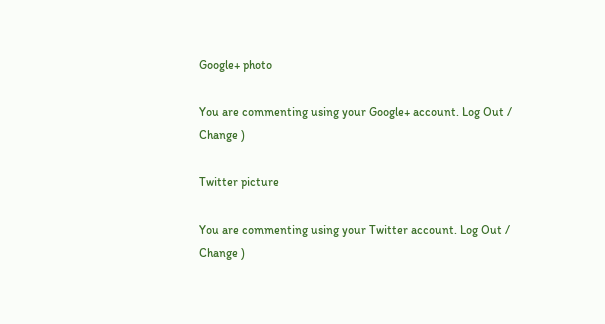Google+ photo

You are commenting using your Google+ account. Log Out /  Change )

Twitter picture

You are commenting using your Twitter account. Log Out /  Change )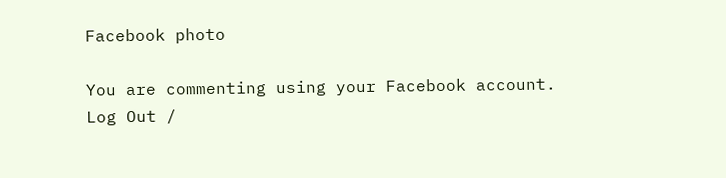Facebook photo

You are commenting using your Facebook account. Log Out /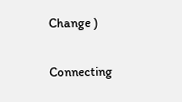Change )

Connecting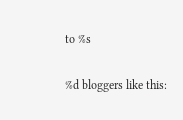to %s

%d bloggers like this: